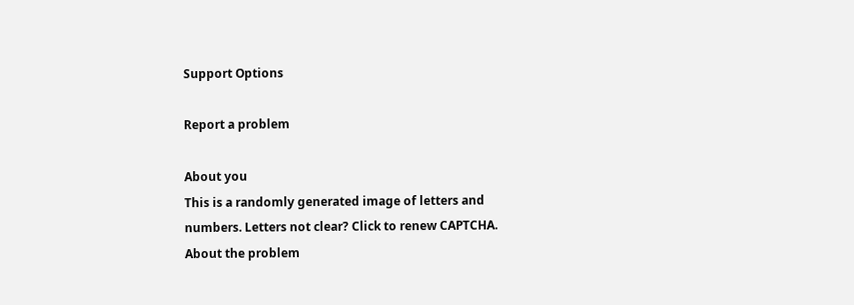Support Options

Report a problem

About you
This is a randomly generated image of letters and numbers. Letters not clear? Click to renew CAPTCHA.
About the problem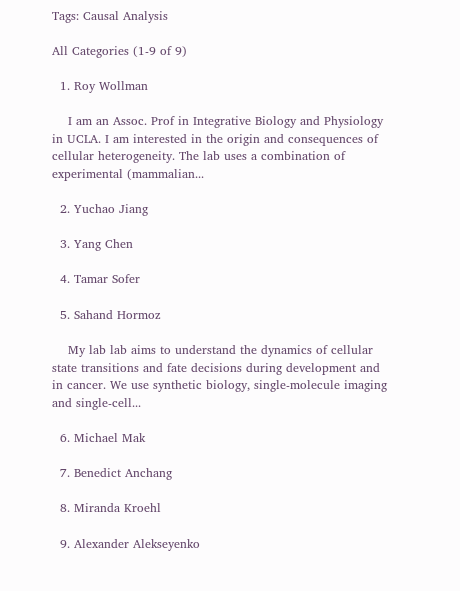Tags: Causal Analysis

All Categories (1-9 of 9)

  1. Roy Wollman

    I am an Assoc. Prof in Integrative Biology and Physiology in UCLA. I am interested in the origin and consequences of cellular heterogeneity. The lab uses a combination of experimental (mammalian...

  2. Yuchao Jiang

  3. Yang Chen

  4. Tamar Sofer

  5. Sahand Hormoz

    My lab lab aims to understand the dynamics of cellular state transitions and fate decisions during development and in cancer. We use synthetic biology, single-molecule imaging and single-cell...

  6. Michael Mak

  7. Benedict Anchang

  8. Miranda Kroehl

  9. Alexander Alekseyenko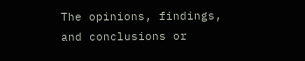The opinions, findings, and conclusions or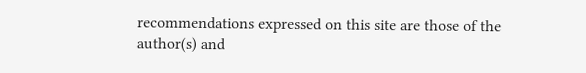recommendations expressed on this site are those of the author(s) and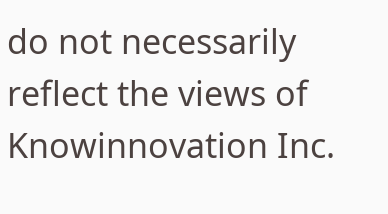do not necessarily reflect the views of Knowinnovation Inc.